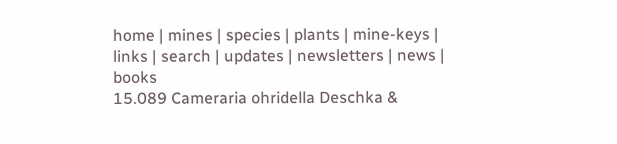home | mines | species | plants | mine-keys | links | search | updates | newsletters | news | books
15.089 Cameraria ohridella Deschka &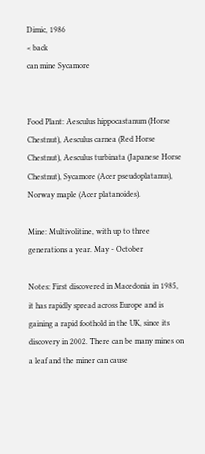Dimic, 1986
< back
can mine Sycamore


Food Plant: Aesculus hippocastanum (Horse Chestnut), Aesculus carnea (Red Horse Chestnut), Aesculus turbinata (Japanese Horse Chestnut), Sycamore (Acer pseudoplatanus), Norway maple (Acer platanoides).

Mine: Multivolitine, with up to three generations a year. May - October

Notes: First discovered in Macedonia in 1985, it has rapidly spread across Europe and is gaining a rapid foothold in the UK, since its discovery in 2002. There can be many mines on a leaf and the miner can cause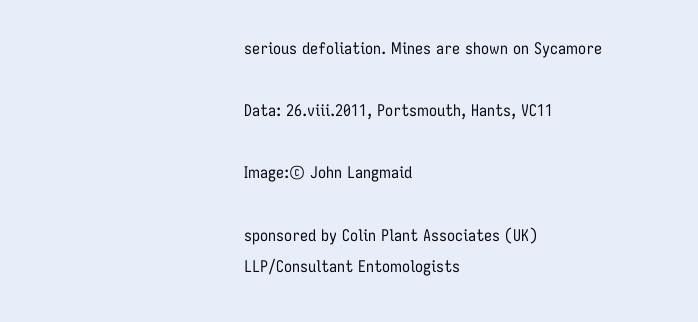serious defoliation. Mines are shown on Sycamore

Data: 26.viii.2011, Portsmouth, Hants, VC11

Image:© John Langmaid

sponsored by Colin Plant Associates (UK) LLP/Consultant Entomologists